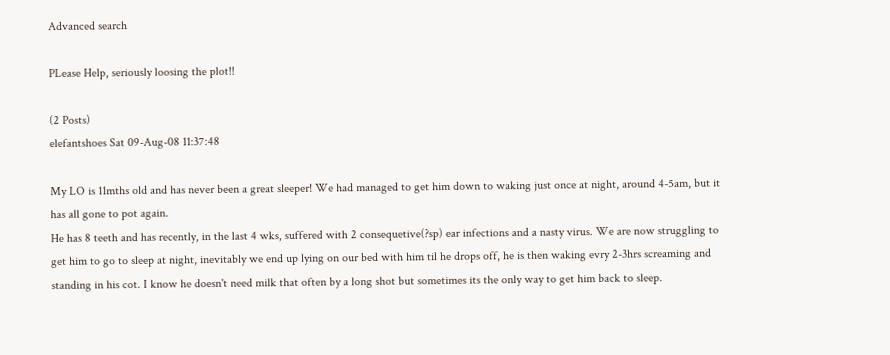Advanced search

PLease Help, seriously loosing the plot!!

(2 Posts)
elefantshoes Sat 09-Aug-08 11:37:48

My LO is 11mths old and has never been a great sleeper! We had managed to get him down to waking just once at night, around 4-5am, but it has all gone to pot again.
He has 8 teeth and has recently, in the last 4 wks, suffered with 2 consequetive(?sp) ear infections and a nasty virus. We are now struggling to get him to go to sleep at night, inevitably we end up lying on our bed with him til he drops off, he is then waking evry 2-3hrs screaming and standing in his cot. I know he doesn't need milk that often by a long shot but sometimes its the only way to get him back to sleep.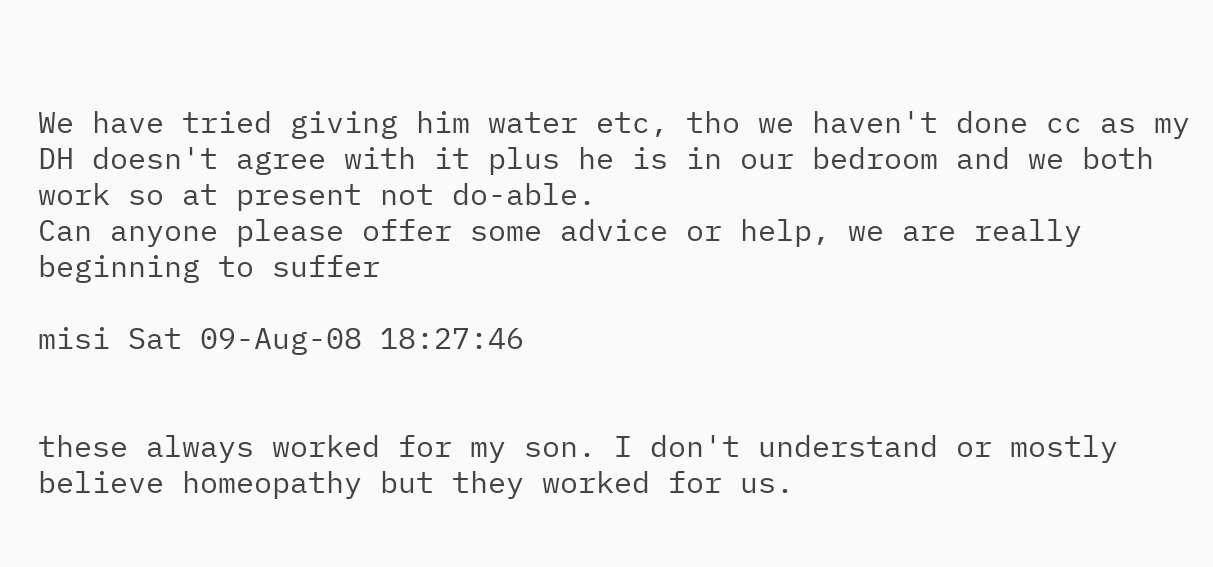We have tried giving him water etc, tho we haven't done cc as my DH doesn't agree with it plus he is in our bedroom and we both work so at present not do-able.
Can anyone please offer some advice or help, we are really beginning to suffer

misi Sat 09-Aug-08 18:27:46


these always worked for my son. I don't understand or mostly believe homeopathy but they worked for us.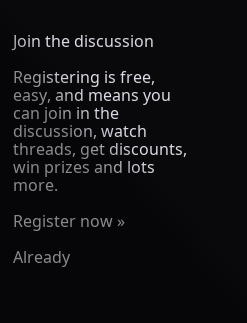Join the discussion

Registering is free, easy, and means you can join in the discussion, watch threads, get discounts, win prizes and lots more.

Register now »

Already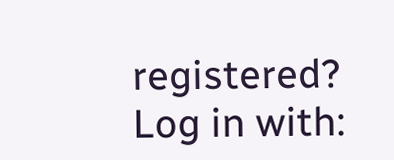registered? Log in with: